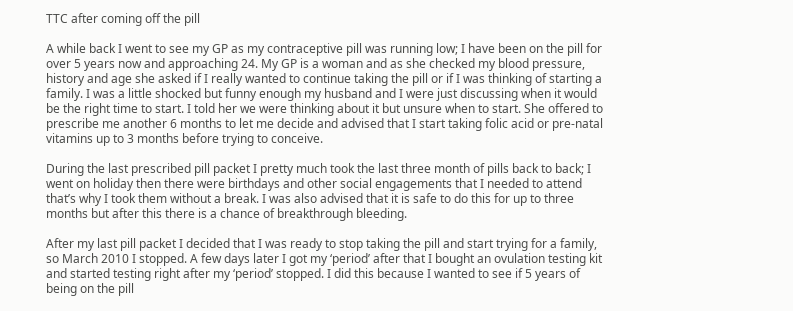TTC after coming off the pill

A while back I went to see my GP as my contraceptive pill was running low; I have been on the pill for over 5 years now and approaching 24. My GP is a woman and as she checked my blood pressure, history and age she asked if I really wanted to continue taking the pill or if I was thinking of starting a family. I was a little shocked but funny enough my husband and I were just discussing when it would be the right time to start. I told her we were thinking about it but unsure when to start. She offered to prescribe me another 6 months to let me decide and advised that I start taking folic acid or pre-natal vitamins up to 3 months before trying to conceive.

During the last prescribed pill packet I pretty much took the last three month of pills back to back; I went on holiday then there were birthdays and other social engagements that I needed to attend that’s why I took them without a break. I was also advised that it is safe to do this for up to three months but after this there is a chance of breakthrough bleeding.

After my last pill packet I decided that I was ready to stop taking the pill and start trying for a family, so March 2010 I stopped. A few days later I got my ‘period’ after that I bought an ovulation testing kit and started testing right after my ‘period’ stopped. I did this because I wanted to see if 5 years of being on the pill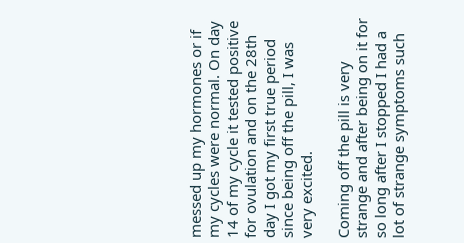messed up my hormones or if my cycles were normal. On day 14 of my cycle it tested positive for ovulation and on the 28th day I got my first true period since being off the pill, I was very excited.

Coming off the pill is very strange and after being on it for so long after I stopped I had a lot of strange symptoms such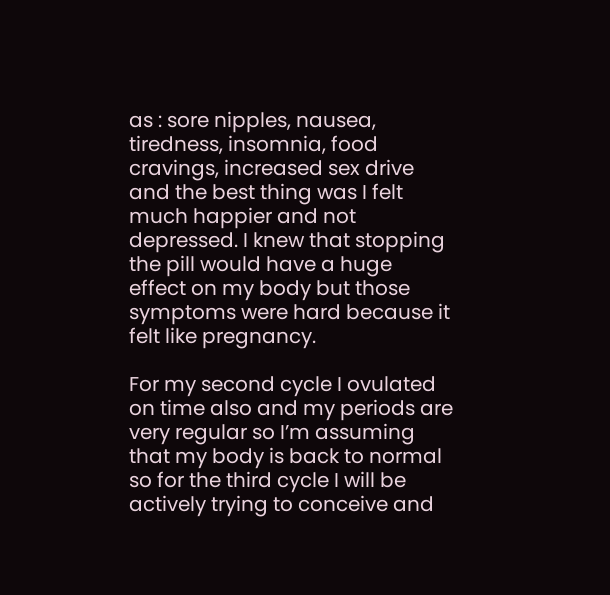as : sore nipples, nausea, tiredness, insomnia, food cravings, increased sex drive and the best thing was I felt much happier and not depressed. I knew that stopping the pill would have a huge effect on my body but those symptoms were hard because it felt like pregnancy.

For my second cycle I ovulated on time also and my periods are very regular so I’m assuming that my body is back to normal so for the third cycle I will be actively trying to conceive and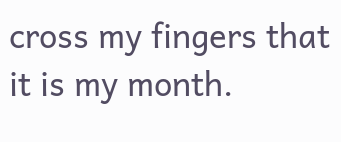cross my fingers that it is my month.